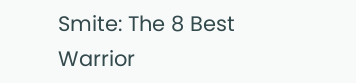Smite: The 8 Best Warrior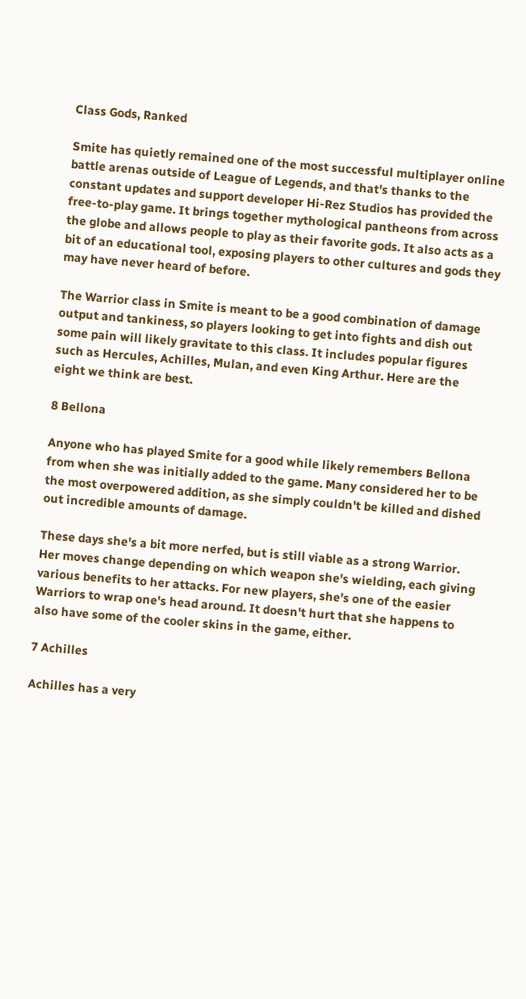Class Gods, Ranked

Smite has quietly remained one of the most successful multiplayer online battle arenas outside of League of Legends, and that's thanks to the constant updates and support developer Hi-Rez Studios has provided the free-to-play game. It brings together mythological pantheons from across the globe and allows people to play as their favorite gods. It also acts as a bit of an educational tool, exposing players to other cultures and gods they may have never heard of before.

The Warrior class in Smite is meant to be a good combination of damage output and tankiness, so players looking to get into fights and dish out some pain will likely gravitate to this class. It includes popular figures such as Hercules, Achilles, Mulan, and even King Arthur. Here are the eight we think are best.

8 Bellona

Anyone who has played Smite for a good while likely remembers Bellona from when she was initially added to the game. Many considered her to be the most overpowered addition, as she simply couldn't be killed and dished out incredible amounts of damage.

These days she's a bit more nerfed, but is still viable as a strong Warrior. Her moves change depending on which weapon she's wielding, each giving various benefits to her attacks. For new players, she's one of the easier Warriors to wrap one's head around. It doesn't hurt that she happens to also have some of the cooler skins in the game, either.

7 Achilles

Achilles has a very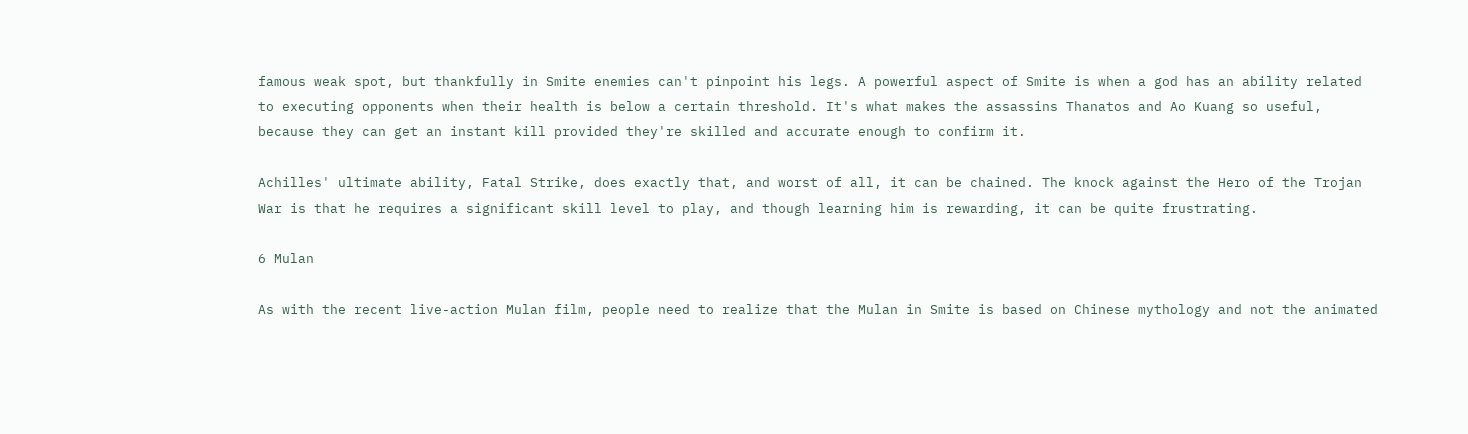famous weak spot, but thankfully in Smite enemies can't pinpoint his legs. A powerful aspect of Smite is when a god has an ability related to executing opponents when their health is below a certain threshold. It's what makes the assassins Thanatos and Ao Kuang so useful, because they can get an instant kill provided they're skilled and accurate enough to confirm it.

Achilles' ultimate ability, Fatal Strike, does exactly that, and worst of all, it can be chained. The knock against the Hero of the Trojan War is that he requires a significant skill level to play, and though learning him is rewarding, it can be quite frustrating.

6 Mulan

As with the recent live-action Mulan film, people need to realize that the Mulan in Smite is based on Chinese mythology and not the animated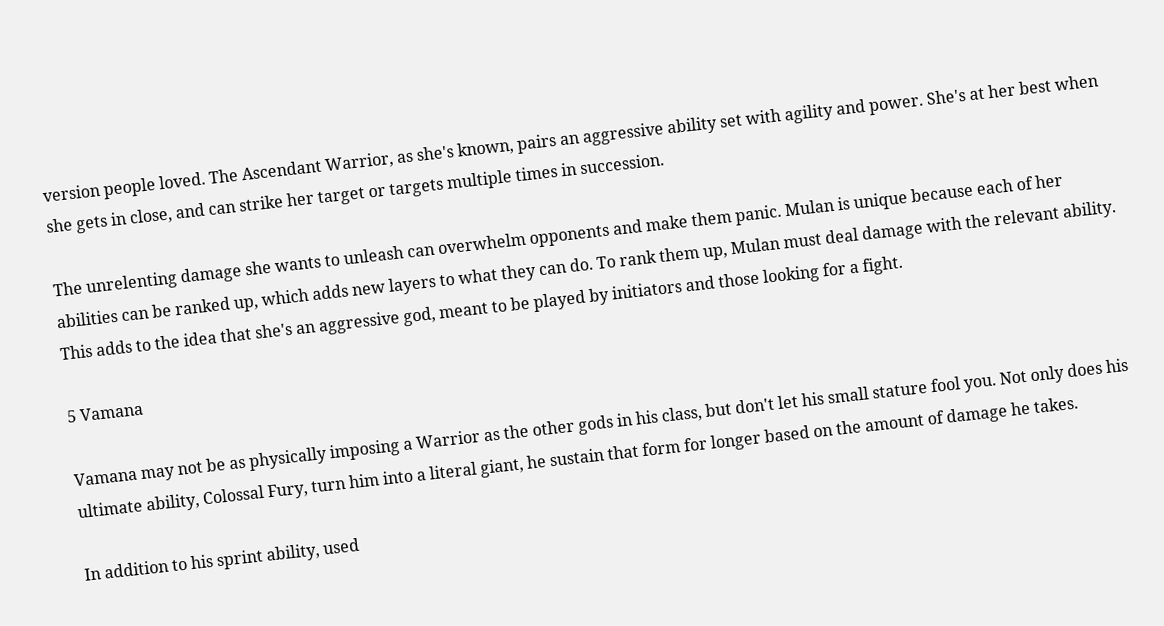version people loved. The Ascendant Warrior, as she's known, pairs an aggressive ability set with agility and power. She's at her best when she gets in close, and can strike her target or targets multiple times in succession.

The unrelenting damage she wants to unleash can overwhelm opponents and make them panic. Mulan is unique because each of her abilities can be ranked up, which adds new layers to what they can do. To rank them up, Mulan must deal damage with the relevant ability. This adds to the idea that she's an aggressive god, meant to be played by initiators and those looking for a fight.

5 Vamana

Vamana may not be as physically imposing a Warrior as the other gods in his class, but don't let his small stature fool you. Not only does his ultimate ability, Colossal Fury, turn him into a literal giant, he sustain that form for longer based on the amount of damage he takes.

In addition to his sprint ability, used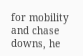for mobility and chase downs, he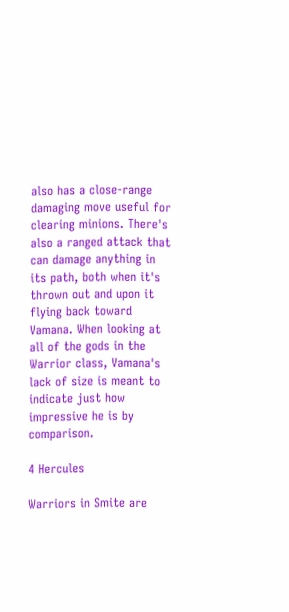also has a close-range damaging move useful for clearing minions. There's also a ranged attack that can damage anything in its path, both when it's thrown out and upon it flying back toward Vamana. When looking at all of the gods in the Warrior class, Vamana's lack of size is meant to indicate just how impressive he is by comparison.

4 Hercules

Warriors in Smite are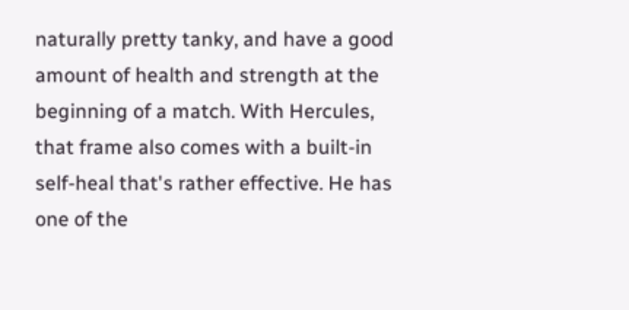naturally pretty tanky, and have a good amount of health and strength at the beginning of a match. With Hercules, that frame also comes with a built-in self-heal that's rather effective. He has one of the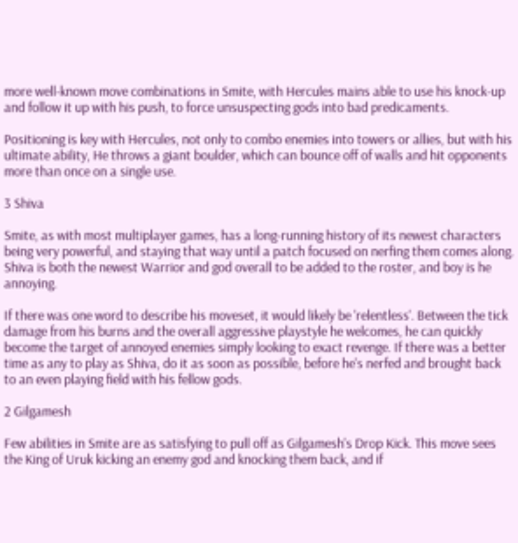more well-known move combinations in Smite, with Hercules mains able to use his knock-up and follow it up with his push, to force unsuspecting gods into bad predicaments.

Positioning is key with Hercules, not only to combo enemies into towers or allies, but with his ultimate ability, He throws a giant boulder, which can bounce off of walls and hit opponents more than once on a single use.

3 Shiva

Smite, as with most multiplayer games, has a long-running history of its newest characters being very powerful, and staying that way until a patch focused on nerfing them comes along. Shiva is both the newest Warrior and god overall to be added to the roster, and boy is he annoying.

If there was one word to describe his moveset, it would likely be 'relentless'. Between the tick damage from his burns and the overall aggressive playstyle he welcomes, he can quickly become the target of annoyed enemies simply looking to exact revenge. If there was a better time as any to play as Shiva, do it as soon as possible, before he's nerfed and brought back to an even playing field with his fellow gods.

2 Gilgamesh

Few abilities in Smite are as satisfying to pull off as Gilgamesh's Drop Kick. This move sees the King of Uruk kicking an enemy god and knocking them back, and if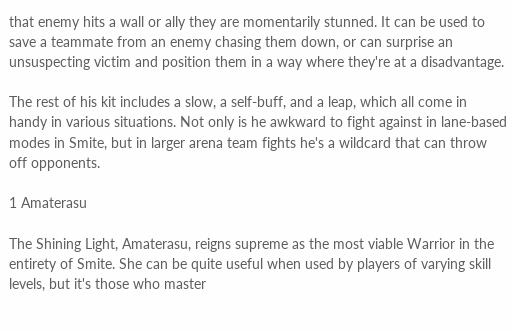that enemy hits a wall or ally they are momentarily stunned. It can be used to save a teammate from an enemy chasing them down, or can surprise an unsuspecting victim and position them in a way where they're at a disadvantage.

The rest of his kit includes a slow, a self-buff, and a leap, which all come in handy in various situations. Not only is he awkward to fight against in lane-based modes in Smite, but in larger arena team fights he's a wildcard that can throw off opponents.

1 Amaterasu

The Shining Light, Amaterasu, reigns supreme as the most viable Warrior in the entirety of Smite. She can be quite useful when used by players of varying skill levels, but it's those who master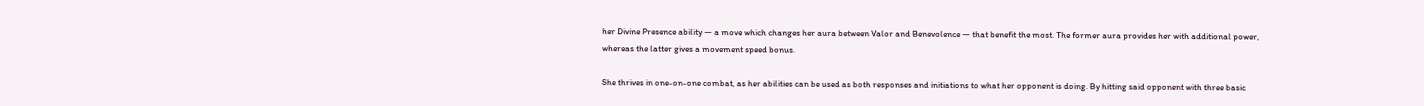her Divine Presence ability — a move which changes her aura between Valor and Benevolence — that benefit the most. The former aura provides her with additional power, whereas the latter gives a movement speed bonus.

She thrives in one-on-one combat, as her abilities can be used as both responses and initiations to what her opponent is doing. By hitting said opponent with three basic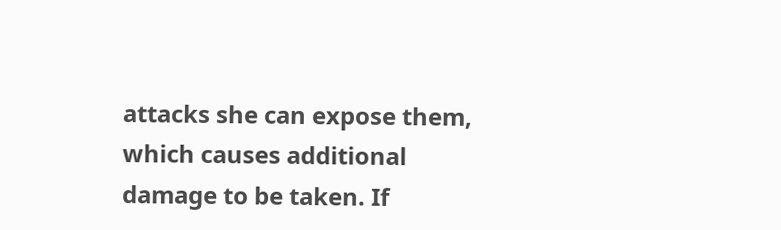attacks she can expose them, which causes additional damage to be taken. If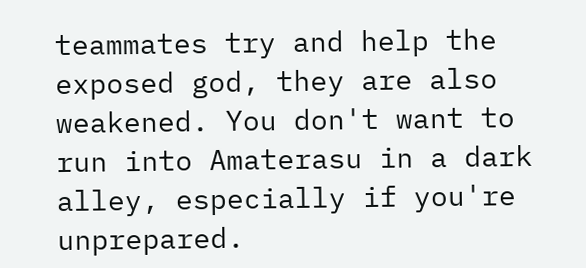teammates try and help the exposed god, they are also weakened. You don't want to run into Amaterasu in a dark alley, especially if you're unprepared.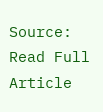Source: Read Full Article